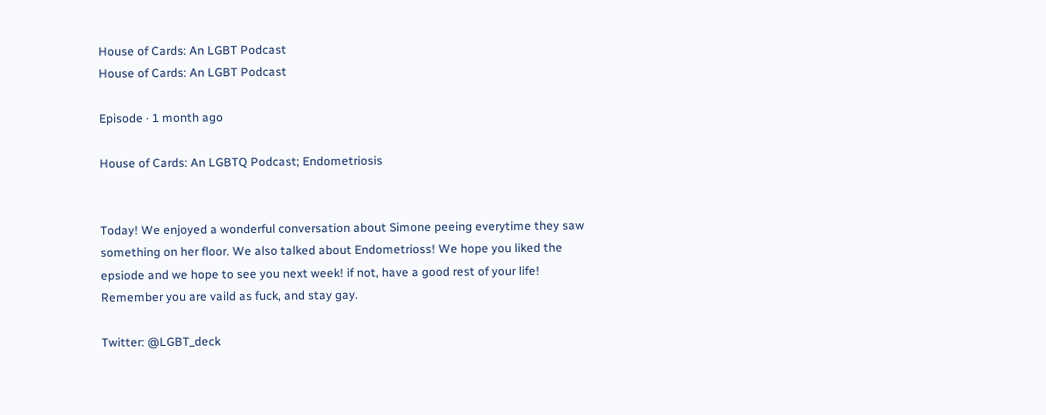House of Cards: An LGBT Podcast
House of Cards: An LGBT Podcast

Episode · 1 month ago

House of Cards: An LGBTQ Podcast; Endometriosis


Today! We enjoyed a wonderful conversation about Simone peeing everytime they saw something on her floor. We also talked about Endometrioss! We hope you liked the epsiode and we hope to see you next week! if not, have a good rest of your life! Remember you are vaild as fuck, and stay gay.

Twitter: @LGBT_deck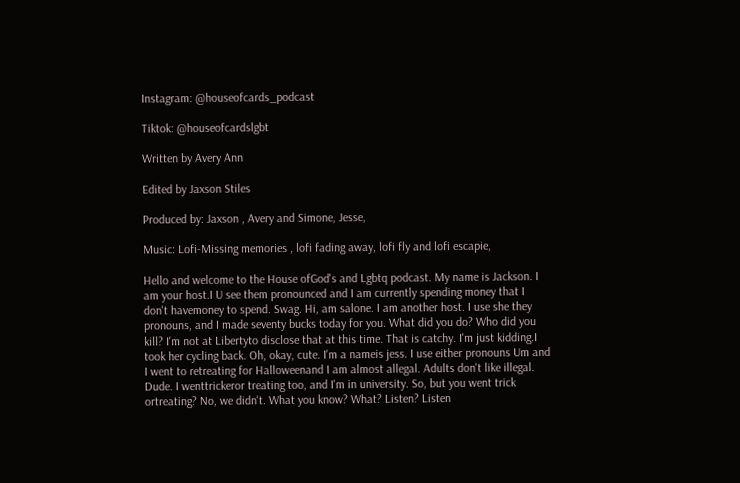Instagram: @houseofcards_podcast

Tiktok: @houseofcardslgbt

Written by Avery Ann

Edited by Jaxson Stiles

Produced by: Jaxson , Avery and Simone, Jesse,

Music: Lofi-Missing memories , lofi fading away, lofi fly and lofi escapie,

Hello and welcome to the House ofGod's and Lgbtq podcast. My name is Jackson. I am your host.I U see them pronounced and I am currently spending money that I don't havemoney to spend. Swag. Hi, am salone. I am another host. I use she they pronouns, and I made seventy bucks today for you. What did you do? Who did you kill? I'm not at Libertyto disclose that at this time. That is catchy. I'm just kidding.I took her cycling back. Oh, okay, cute. I'm a nameis jess. I use either pronouns Um and I went to retreating for Halloweenand I am almost allegal. Adults don't like illegal. Dude. I wenttrickeror treating too, and I'm in university. So, but you went trick ortreating? No, we didn't. What you know? What? Listen? Listen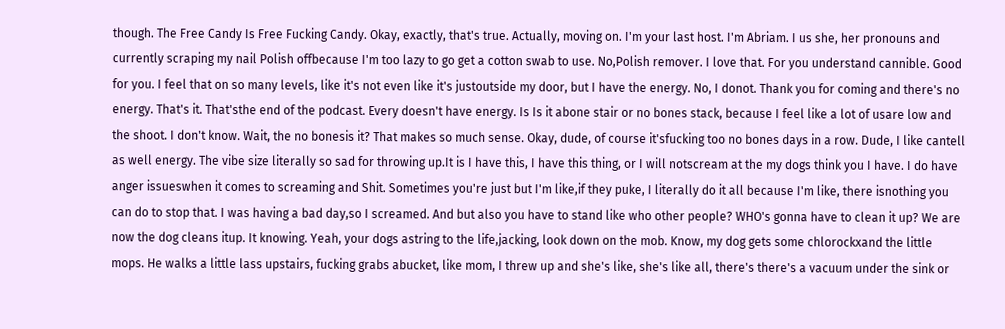though. The Free Candy Is Free Fucking Candy. Okay, exactly, that's true. Actually, moving on. I'm your last host. I'm Abriam. I us she, her pronouns and currently scraping my nail Polish offbecause I'm too lazy to go get a cotton swab to use. No,Polish remover. I love that. For you understand cannible. Good for you. I feel that on so many levels, like it's not even like it's justoutside my door, but I have the energy. No, I donot. Thank you for coming and there's no energy. That's it. That'sthe end of the podcast. Every doesn't have energy. Is Is it abone stair or no bones stack, because I feel like a lot of usare low and the shoot. I don't know. Wait, the no bonesis it? That makes so much sense. Okay, dude, of course it'sfucking too no bones days in a row. Dude, I like cantell as well energy. The vibe size literally so sad for throwing up.It is I have this, I have this thing, or I will notscream at the my dogs think you I have. I do have anger issueswhen it comes to screaming and Shit. Sometimes you're just but I'm like,if they puke, I literally do it all because I'm like, there isnothing you can do to stop that. I was having a bad day,so I screamed. And but also you have to stand like who other people? WHO's gonna have to clean it up? We are now the dog cleans itup. It knowing. Yeah, your dogs astring to the life,jacking, look down on the mob. Know, my dog gets some chlorockxand the little mops. He walks a little lass upstairs, fucking grabs abucket, like mom, I threw up and she's like, she's like all, there's there's a vacuum under the sink or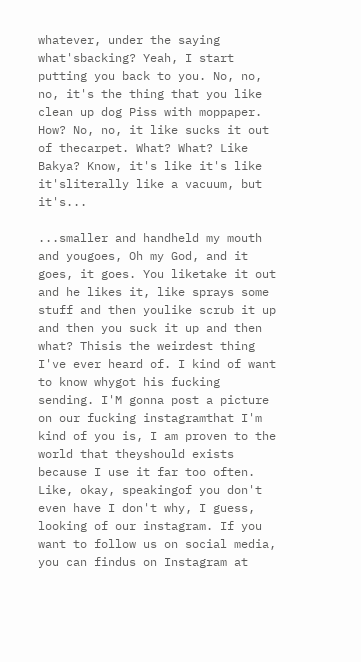whatever, under the saying what'sbacking? Yeah, I start putting you back to you. No, no, no, it's the thing that you like clean up dog Piss with moppaper. How? No, no, it like sucks it out of thecarpet. What? What? Like Bakya? Know, it's like it's like it'sliterally like a vacuum, but it's...

...smaller and handheld my mouth and yougoes, Oh my God, and it goes, it goes. You liketake it out and he likes it, like sprays some stuff and then youlike scrub it up and then you suck it up and then what? Thisis the weirdest thing I've ever heard of. I kind of want to know whygot his fucking sending. I'M gonna post a picture on our fucking instagramthat I'm kind of you is, I am proven to the world that theyshould exists because I use it far too often. Like, okay, speakingof you don't even have I don't why, I guess, looking of our instagram. If you want to follow us on social media, you can findus on Instagram at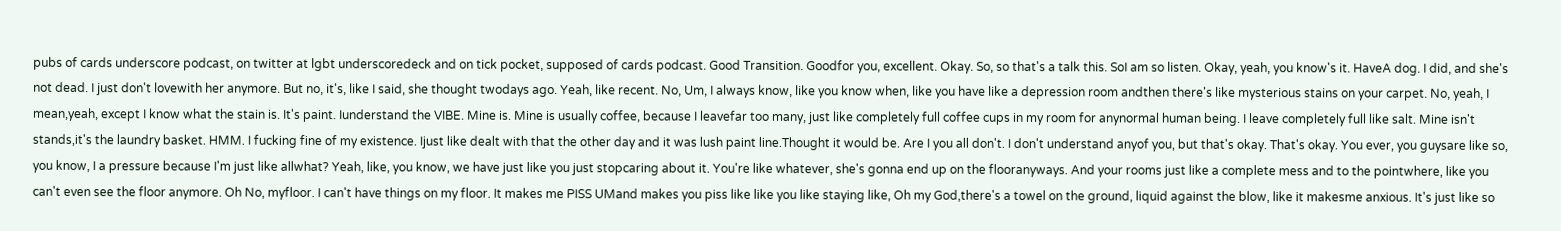pubs of cards underscore podcast, on twitter at lgbt underscoredeck and on tick pocket, supposed of cards podcast. Good Transition. Goodfor you, excellent. Okay. So, so that's a talk this. SoI am so listen. Okay, yeah, you know's it. HaveA dog. I did, and she's not dead. I just don't lovewith her anymore. But no, it's, like I said, she thought twodays ago. Yeah, like recent. No, Um, I always know, like you know when, like you have like a depression room andthen there's like mysterious stains on your carpet. No, yeah, I mean,yeah, except I know what the stain is. It's paint. Iunderstand the VIBE. Mine is. Mine is usually coffee, because I leavefar too many, just like completely full coffee cups in my room for anynormal human being. I leave completely full like salt. Mine isn't stands,it's the laundry basket. HMM. I fucking fine of my existence. Ijust like dealt with that the other day and it was lush paint line.Thought it would be. Are I you all don't. I don't understand anyof you, but that's okay. That's okay. You ever, you guysare like so, you know, I a pressure because I'm just like allwhat? Yeah, like, you know, we have just like you just stopcaring about it. You're like whatever, she's gonna end up on the flooranyways. And your rooms just like a complete mess and to the pointwhere, like you can't even see the floor anymore. Oh No, myfloor. I can't have things on my floor. It makes me PISS UMand makes you piss like like you like staying like, Oh my God,there's a towel on the ground, liquid against the blow, like it makesme anxious. It's just like so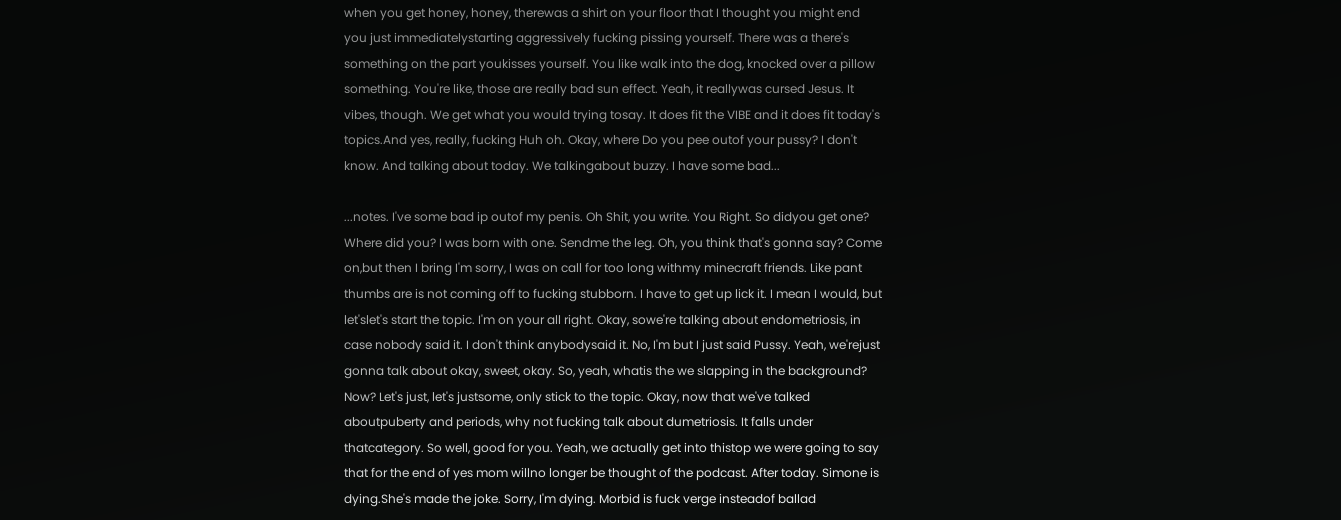when you get honey, honey, therewas a shirt on your floor that I thought you might end you just immediatelystarting aggressively fucking pissing yourself. There was a there's something on the part youkisses yourself. You like walk into the dog, knocked over a pillow something. You're like, those are really bad sun effect. Yeah, it reallywas cursed Jesus. It vibes, though. We get what you would trying tosay. It does fit the VIBE and it does fit today's topics.And yes, really, fucking Huh oh. Okay, where Do you pee outof your pussy? I don't know. And talking about today. We talkingabout buzzy. I have some bad...

...notes. I've some bad ip outof my penis. Oh Shit, you write. You Right. So didyou get one? Where did you? I was born with one. Sendme the leg. Oh, you think that's gonna say? Come on,but then I bring I'm sorry, I was on call for too long withmy minecraft friends. Like pant thumbs are is not coming off to fucking stubborn. I have to get up lick it. I mean I would, but let'slet's start the topic. I'm on your all right. Okay, sowe're talking about endometriosis, in case nobody said it. I don't think anybodysaid it. No, I'm but I just said Pussy. Yeah, we'rejust gonna talk about okay, sweet, okay. So, yeah, whatis the we slapping in the background? Now? Let's just, let's justsome, only stick to the topic. Okay, now that we've talked aboutpuberty and periods, why not fucking talk about dumetriosis. It falls under thatcategory. So well, good for you. Yeah, we actually get into thistop we were going to say that for the end of yes mom willno longer be thought of the podcast. After today. Simone is dying.She's made the joke. Sorry, I'm dying. Morbid is fuck verge insteadof ballad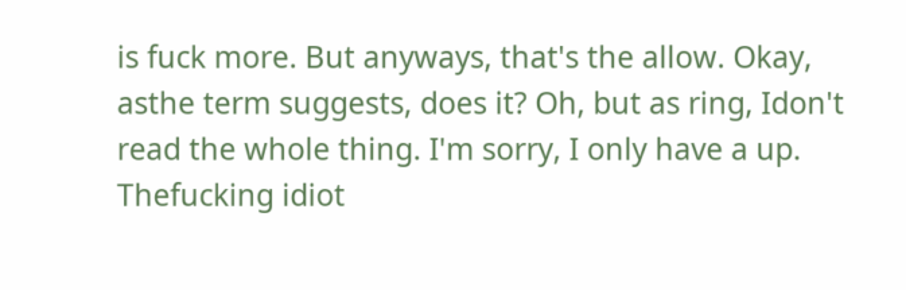is fuck more. But anyways, that's the allow. Okay, asthe term suggests, does it? Oh, but as ring, Idon't read the whole thing. I'm sorry, I only have a up. Thefucking idiot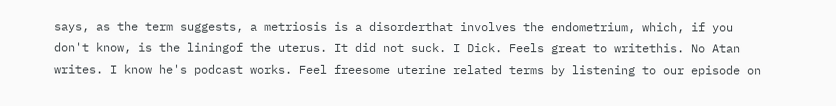says, as the term suggests, a metriosis is a disorderthat involves the endometrium, which, if you don't know, is the liningof the uterus. It did not suck. I Dick. Feels great to writethis. No Atan writes. I know he's podcast works. Feel freesome uterine related terms by listening to our episode on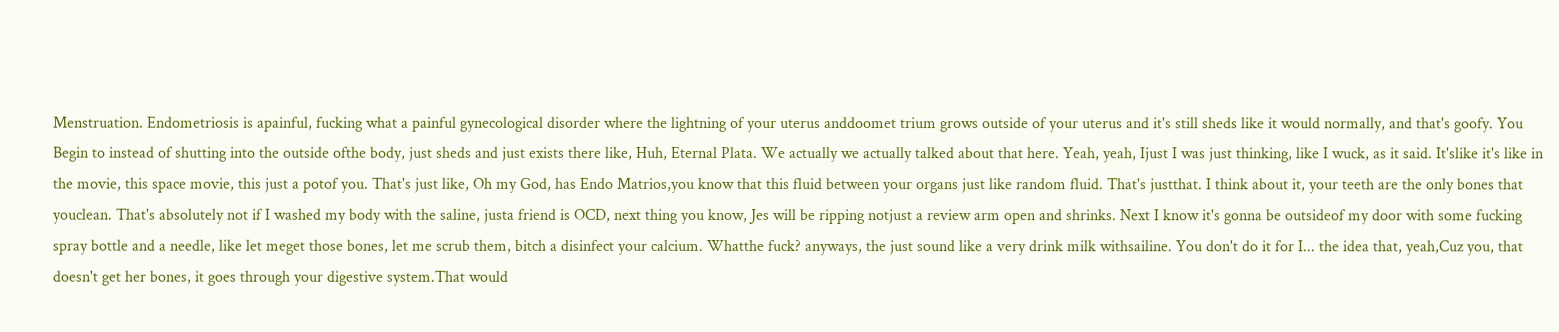Menstruation. Endometriosis is apainful, fucking what a painful gynecological disorder where the lightning of your uterus anddoomet trium grows outside of your uterus and it's still sheds like it would normally, and that's goofy. You Begin to instead of shutting into the outside ofthe body, just sheds and just exists there like, Huh, Eternal Plata. We actually we actually talked about that here. Yeah, yeah, Ijust I was just thinking, like I wuck, as it said. It'slike it's like in the movie, this space movie, this just a potof you. That's just like, Oh my God, has Endo Matrios,you know that this fluid between your organs just like random fluid. That's justthat. I think about it, your teeth are the only bones that youclean. That's absolutely not if I washed my body with the saline, justa friend is OCD, next thing you know, Jes will be ripping notjust a review arm open and shrinks. Next I know it's gonna be outsideof my door with some fucking spray bottle and a needle, like let meget those bones, let me scrub them, bitch a disinfect your calcium. Whatthe fuck? anyways, the just sound like a very drink milk withsailine. You don't do it for I... the idea that, yeah,Cuz you, that doesn't get her bones, it goes through your digestive system.That would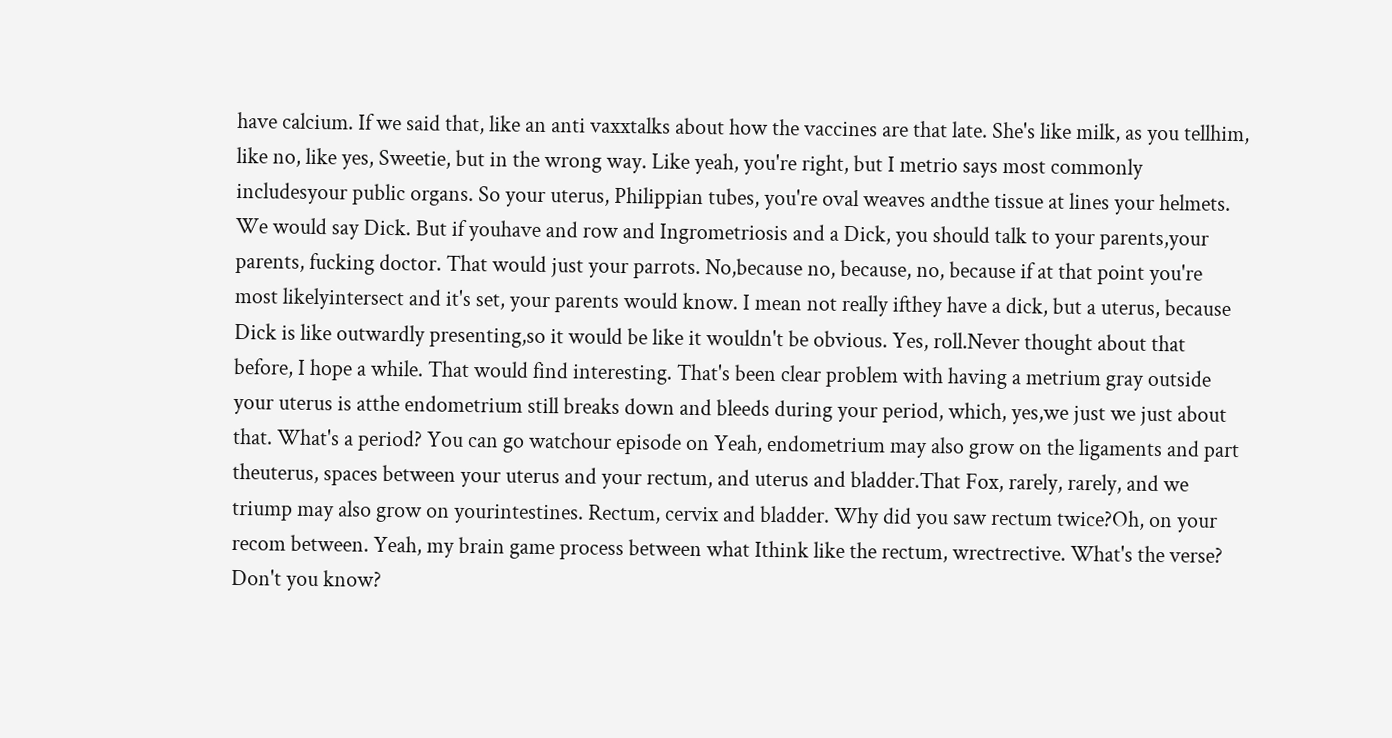have calcium. If we said that, like an anti vaxxtalks about how the vaccines are that late. She's like milk, as you tellhim, like no, like yes, Sweetie, but in the wrong way. Like yeah, you're right, but I metrio says most commonly includesyour public organs. So your uterus, Philippian tubes, you're oval weaves andthe tissue at lines your helmets. We would say Dick. But if youhave and row and Ingrometriosis and a Dick, you should talk to your parents,your parents, fucking doctor. That would just your parrots. No,because no, because, no, because if at that point you're most likelyintersect and it's set, your parents would know. I mean not really ifthey have a dick, but a uterus, because Dick is like outwardly presenting,so it would be like it wouldn't be obvious. Yes, roll.Never thought about that before, I hope a while. That would find interesting. That's been clear problem with having a metrium gray outside your uterus is atthe endometrium still breaks down and bleeds during your period, which, yes,we just we just about that. What's a period? You can go watchour episode on Yeah, endometrium may also grow on the ligaments and part theuterus, spaces between your uterus and your rectum, and uterus and bladder.That Fox, rarely, rarely, and we triump may also grow on yourintestines. Rectum, cervix and bladder. Why did you saw rectum twice?Oh, on your recom between. Yeah, my brain game process between what Ithink like the rectum, wrectrective. What's the verse? Don't you know?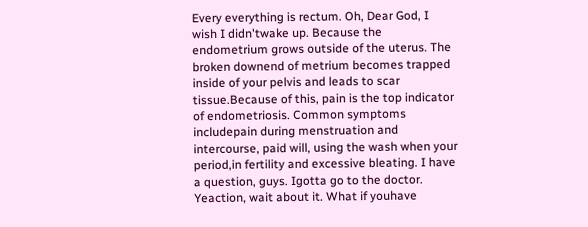Every everything is rectum. Oh, Dear God, I wish I didn'twake up. Because the endometrium grows outside of the uterus. The broken downend of metrium becomes trapped inside of your pelvis and leads to scar tissue.Because of this, pain is the top indicator of endometriosis. Common symptoms includepain during menstruation and intercourse, paid will, using the wash when your period,in fertility and excessive bleating. I have a question, guys. Igotta go to the doctor. Yeaction, wait about it. What if youhave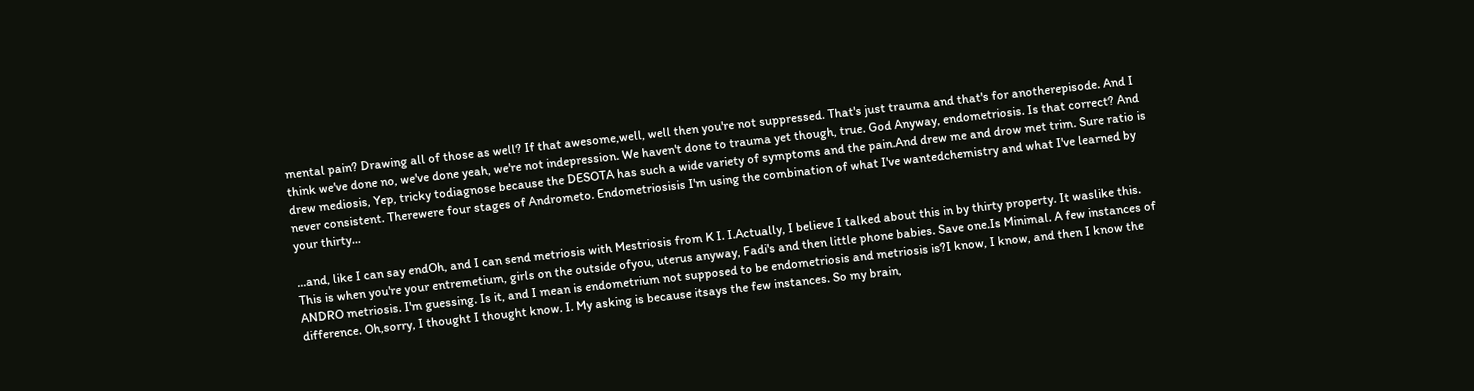mental pain? Drawing all of those as well? If that awesome,well, well then you're not suppressed. That's just trauma and that's for anotherepisode. And I think we've done no, we've done yeah, we're not indepression. We haven't done to trauma yet though, true. God Anyway, endometriosis. Is that correct? And drew mediosis, Yep, tricky todiagnose because the DESOTA has such a wide variety of symptoms and the pain.And drew me and drow met trim. Sure ratio is never consistent. Therewere four stages of Andrometo. Endometriosisis I'm using the combination of what I've wantedchemistry and what I've learned by your thirty...

...and, like I can say endOh, and I can send metriosis with Mestriosis from K I. I.Actually, I believe I talked about this in by thirty property. It waslike this. This is when you're your entremetium, girls on the outside ofyou, uterus anyway, Fadi's and then little phone babies. Save one.Is Minimal. A few instances of ANDRO metriosis. I'm guessing. Is it, and I mean is endometrium not supposed to be endometriosis and metriosis is?I know, I know, and then I know the difference. Oh,sorry, I thought I thought know. I. My asking is because itsays the few instances. So my brain,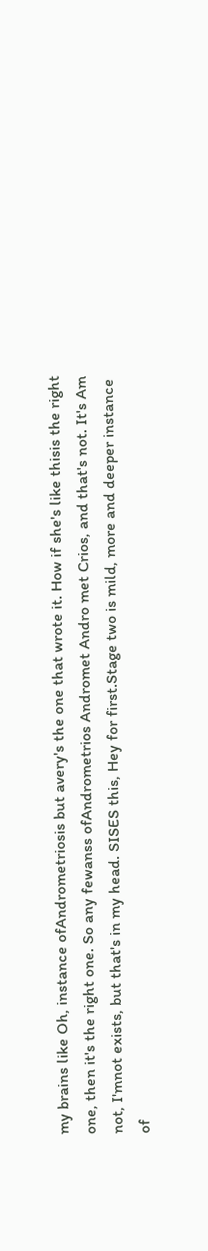my brains like Oh, instance ofAndrometriosis but avery's the one that wrote it. How if she's like thisis the right one, then it's the right one. So any fewanss ofAndrometrios Andromet Andro met Crios, and that's not. It's Am not, I'mnot exists, but that's in my head. SISES this, Hey for first.Stage two is mild, more and deeper instance of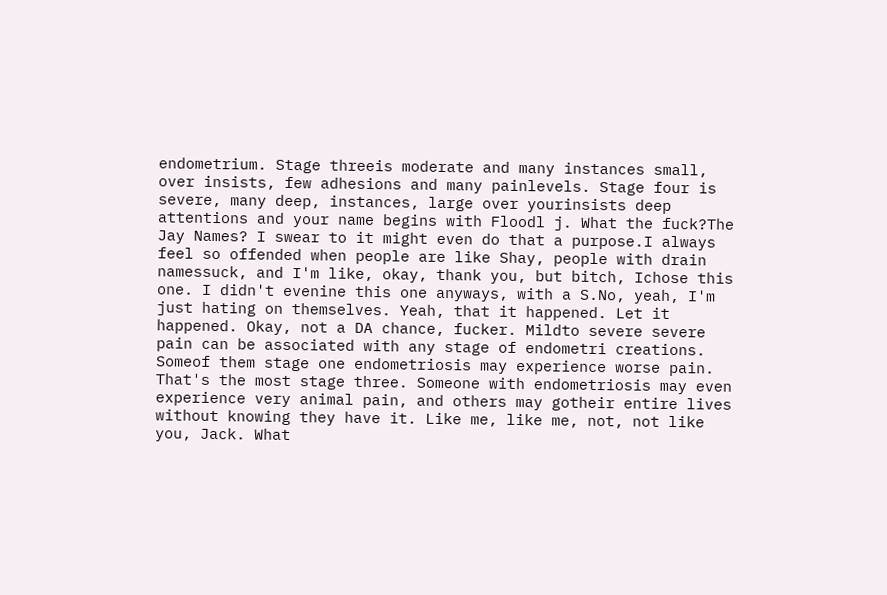endometrium. Stage threeis moderate and many instances small, over insists, few adhesions and many painlevels. Stage four is severe, many deep, instances, large over yourinsists deep attentions and your name begins with Floodl j. What the fuck?The Jay Names? I swear to it might even do that a purpose.I always feel so offended when people are like Shay, people with drain namessuck, and I'm like, okay, thank you, but bitch, Ichose this one. I didn't evenine this one anyways, with a S.No, yeah, I'm just hating on themselves. Yeah, that it happened. Let it happened. Okay, not a DA chance, fucker. Mildto severe severe pain can be associated with any stage of endometri creations. Someof them stage one endometriosis may experience worse pain. That's the most stage three. Someone with endometriosis may even experience very animal pain, and others may gotheir entire lives without knowing they have it. Like me, like me, not, not like you, Jack. What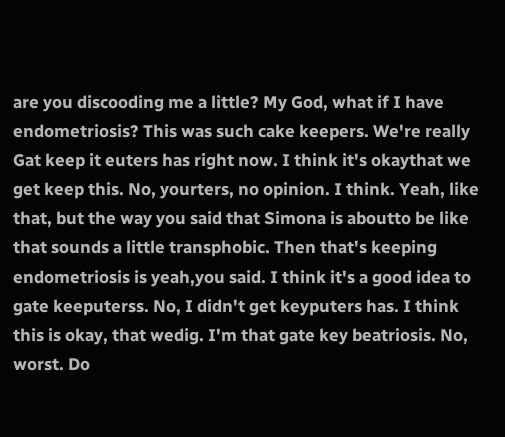are you discooding me a little? My God, what if I have endometriosis? This was such cake keepers. We're really Gat keep it euters has right now. I think it's okaythat we get keep this. No, yourters, no opinion. I think. Yeah, like that, but the way you said that Simona is aboutto be like that sounds a little transphobic. Then that's keeping endometriosis is yeah,you said. I think it's a good idea to gate keeputerss. No, I didn't get keyputers has. I think this is okay, that wedig. I'm that gate key beatriosis. No, worst. Do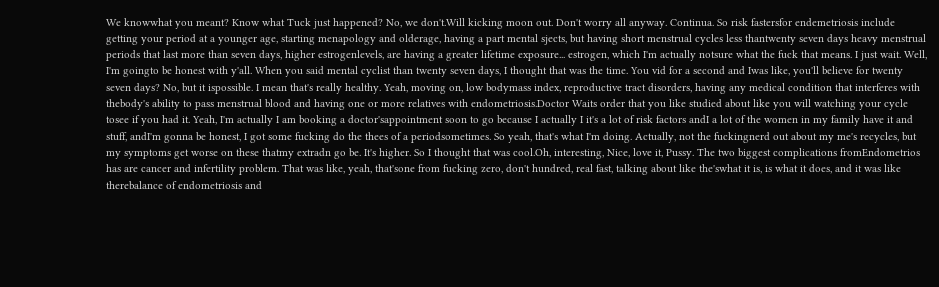We knowwhat you meant? Know what Tuck just happened? No, we don't.Will kicking moon out. Don't worry all anyway. Continua. So risk fastersfor endemetriosis include getting your period at a younger age, starting menapology and olderage, having a part mental sjects, but having short menstrual cycles less thantwenty seven days heavy menstrual periods that last more than seven days, higher estrogenlevels, are having a greater lifetime exposure... estrogen, which I'm actually notsure what the fuck that means. I just wait. Well, I'm goingto be honest with y'all. When you said mental cyclist than twenty seven days, I thought that was the time. You vid for a second and Iwas like, you'll believe for twenty seven days? No, but it ispossible. I mean that's really healthy. Yeah, moving on, low bodymass index, reproductive tract disorders, having any medical condition that interferes with thebody's ability to pass menstrual blood and having one or more relatives with endometriosis.Doctor Waits order that you like studied about like you will watching your cycle tosee if you had it. Yeah, I'm actually I am booking a doctor'sappointment soon to go because I actually I it's a lot of risk factors andI a lot of the women in my family have it and stuff, andI'm gonna be honest, I got some fucking do the thees of a periodsometimes. So yeah, that's what I'm doing. Actually, not the fuckingnerd out about my me's recycles, but my symptoms get worse on these thatmy extradn go be. It's higher. So I thought that was cool.Oh, interesting, Nice, love it, Pussy. The two biggest complications fromEndometrios has are cancer and infertility problem. That was like, yeah, that'sone from fucking zero, don't hundred, real fast, talking about like the'swhat it is, is what it does, and it was like therebalance of endometriosis and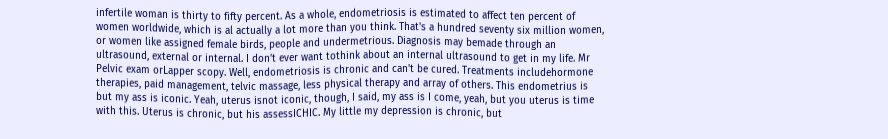infertile woman is thirty to fifty percent. As a whole, endometriosis is estimated to affect ten percent of women worldwide, which is al actually a lot more than you think. That's a hundred seventy six million women, or women like assigned female birds, people and undermetrious. Diagnosis may bemade through an ultrasound, external or internal. I don't ever want tothink about an internal ultrasound to get in my life. Mr Pelvic exam orLapper scopy. Well, endometriosis is chronic and can't be cured. Treatments includehormone therapies, paid management, telvic massage, less physical therapy and array of others. This endometrius is but my ass is iconic. Yeah, uterus isnot iconic, though, I said, my ass is I come, yeah, but you uterus is time with this. Uterus is chronic, but his assessICHIC. My little my depression is chronic, but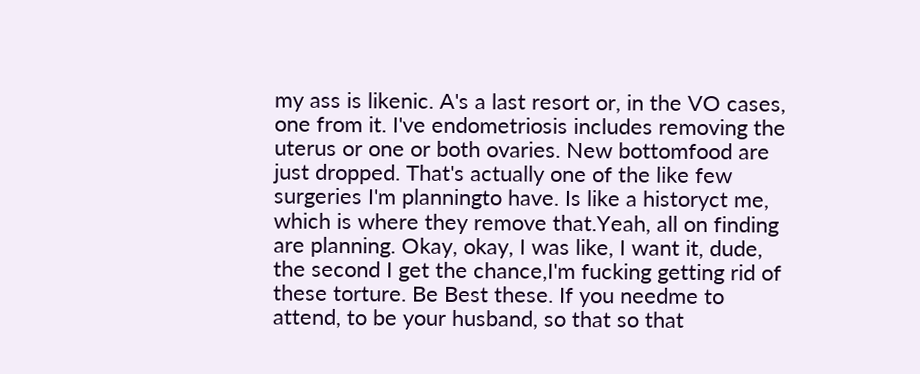my ass is likenic. A's a last resort or, in the VO cases, one from it. I've endometriosis includes removing the uterus or one or both ovaries. New bottomfood are just dropped. That's actually one of the like few surgeries I'm planningto have. Is like a historyct me, which is where they remove that.Yeah, all on finding are planning. Okay, okay, I was like, I want it, dude, the second I get the chance,I'm fucking getting rid of these torture. Be Best these. If you needme to attend, to be your husband, so that so that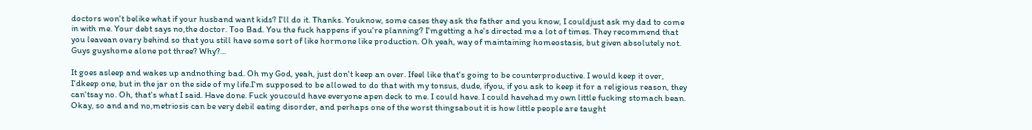doctors won't belike what if your husband want kids? I'll do it. Thanks. Youknow, some cases they ask the father and you know, I couldjust ask my dad to come in with me. Your debt says no,the doctor. Too Bad. You the fuck happens if you're planning? I'mgetting a he's directed me a lot of times. They recommend that you leavean ovary behind so that you still have some sort of like hormone like production. Oh yeah, way of maintaining homeostasis, but given absolutely not. Guys guyshome alone pot three? Why?...

It goes asleep and wakes up andnothing bad. Oh my God, yeah, just don't keep an over. Ifeel like that's going to be counterproductive. I would keep it over, I'dkeep one, but in the jar on the side of my life.I'm supposed to be allowed to do that with my tonsus, dude, ifyou, if you ask to keep it for a religious reason, they can'tsay no. Oh, that's what I said. Have done. Fuck youcould have everyone apen deck to me. I could have. I could havehad my own little fucking stomach bean. Okay, so and and no,metriosis can be very debil eating disorder, and perhaps one of the worst thingsabout it is how little people are taught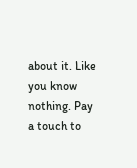about it. Like you know nothing. Pay a touch to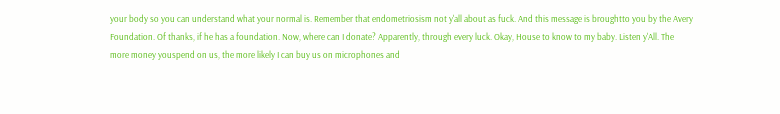your body so you can understand what your normal is. Remember that endometriosism not y'all about as fuck. And this message is broughtto you by the Avery Foundation. Of thanks, if he has a foundation. Now, where can I donate? Apparently, through every luck. Okay, House to know to my baby. Listen y'All. The more money youspend on us, the more likely I can buy us on microphones and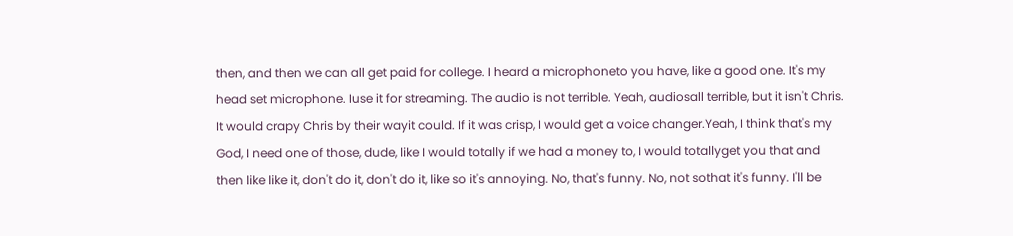then, and then we can all get paid for college. I heard a microphoneto you have, like a good one. It's my head set microphone. Iuse it for streaming. The audio is not terrible. Yeah, audiosall terrible, but it isn't Chris. It would crapy Chris by their wayit could. If it was crisp, I would get a voice changer.Yeah, I think that's my God, I need one of those, dude, like I would totally if we had a money to, I would totallyget you that and then like like it, don't do it, don't do it, like so it's annoying. No, that's funny. No, not sothat it's funny. I'll be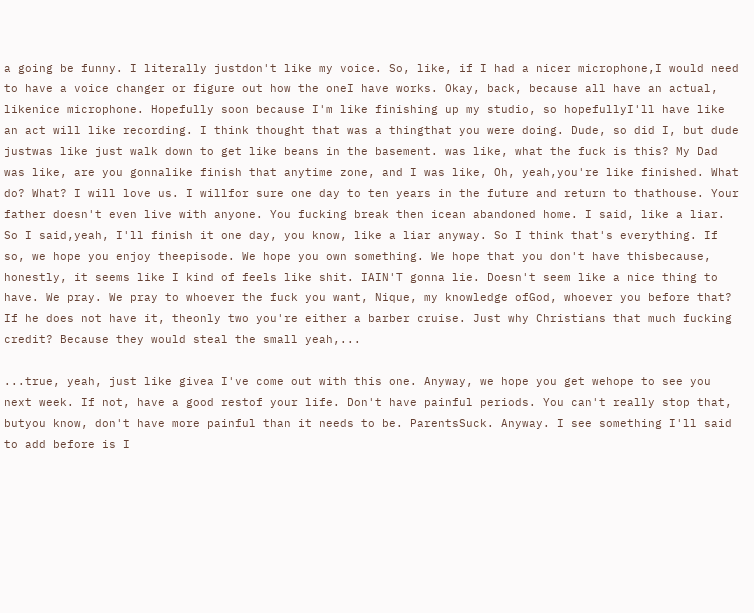a going be funny. I literally justdon't like my voice. So, like, if I had a nicer microphone,I would need to have a voice changer or figure out how the oneI have works. Okay, back, because all have an actual, likenice microphone. Hopefully soon because I'm like finishing up my studio, so hopefullyI'll have like an act will like recording. I think thought that was a thingthat you were doing. Dude, so did I, but dude justwas like just walk down to get like beans in the basement. was like, what the fuck is this? My Dad was like, are you gonnalike finish that anytime zone, and I was like, Oh, yeah,you're like finished. What do? What? I will love us. I willfor sure one day to ten years in the future and return to thathouse. Your father doesn't even live with anyone. You fucking break then icean abandoned home. I said, like a liar. So I said,yeah, I'll finish it one day, you know, like a liar anyway. So I think that's everything. If so, we hope you enjoy theepisode. We hope you own something. We hope that you don't have thisbecause, honestly, it seems like I kind of feels like shit. IAIN'T gonna lie. Doesn't seem like a nice thing to have. We pray. We pray to whoever the fuck you want, Nique, my knowledge ofGod, whoever you before that? If he does not have it, theonly two you're either a barber cruise. Just why Christians that much fucking credit? Because they would steal the small yeah,...

...true, yeah, just like givea I've come out with this one. Anyway, we hope you get wehope to see you next week. If not, have a good restof your life. Don't have painful periods. You can't really stop that, butyou know, don't have more painful than it needs to be. ParentsSuck. Anyway. I see something I'll said to add before is I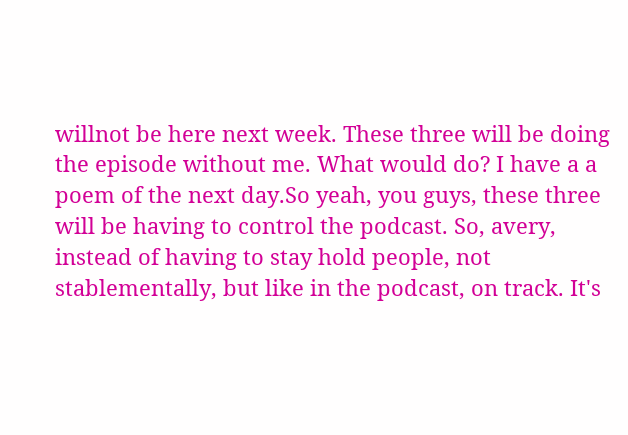willnot be here next week. These three will be doing the episode without me. What would do? I have a a poem of the next day.So yeah, you guys, these three will be having to control the podcast. So, avery, instead of having to stay hold people, not stablementally, but like in the podcast, on track. It's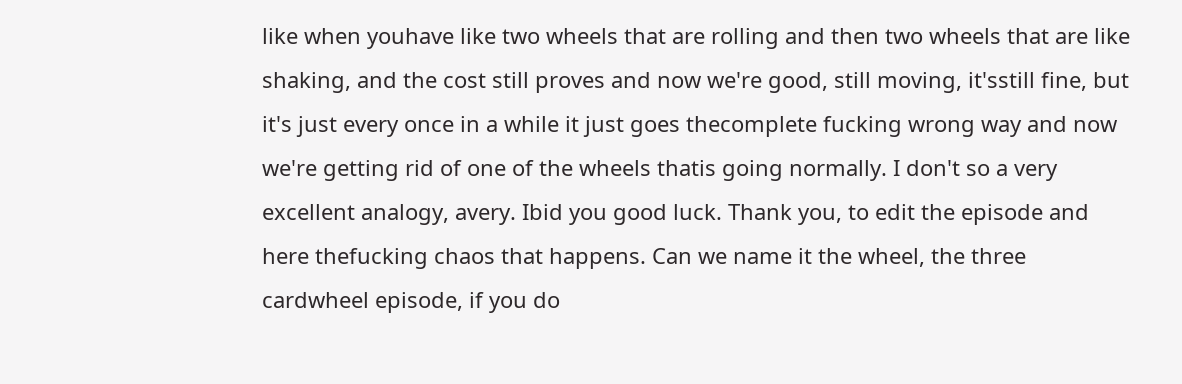like when youhave like two wheels that are rolling and then two wheels that are like shaking, and the cost still proves and now we're good, still moving, it'sstill fine, but it's just every once in a while it just goes thecomplete fucking wrong way and now we're getting rid of one of the wheels thatis going normally. I don't so a very excellent analogy, avery. Ibid you good luck. Thank you, to edit the episode and here thefucking chaos that happens. Can we name it the wheel, the three cardwheel episode, if you do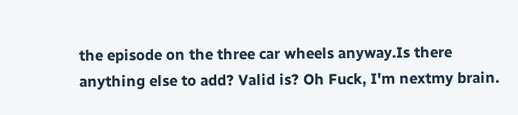the episode on the three car wheels anyway.Is there anything else to add? Valid is? Oh Fuck, I'm nextmy brain.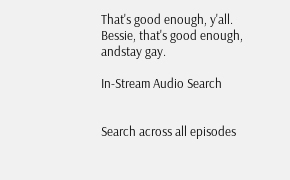That's good enough, y'all. Bessie, that's good enough, andstay gay.

In-Stream Audio Search


Search across all episodes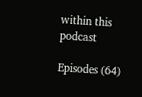within this podcast

Episodes (64)